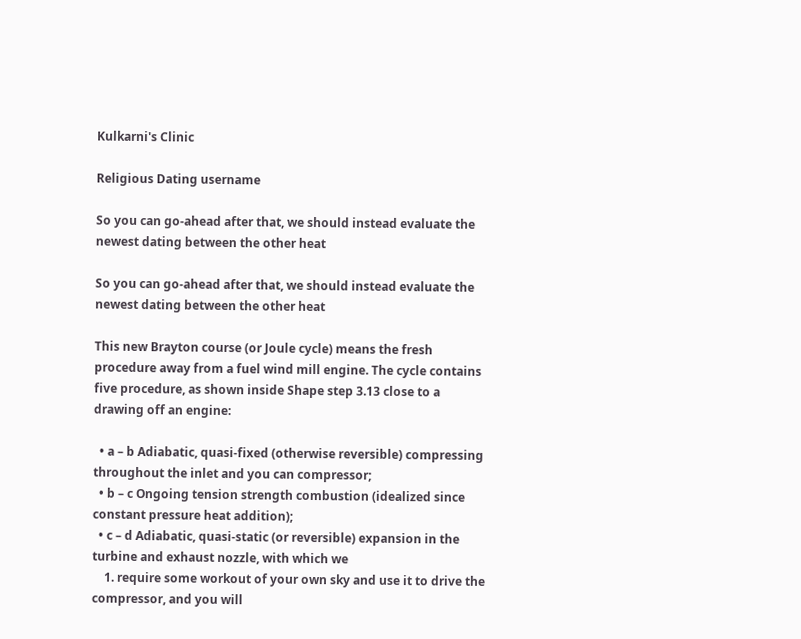Kulkarni's Clinic

Religious Dating username

So you can go-ahead after that, we should instead evaluate the newest dating between the other heat

So you can go-ahead after that, we should instead evaluate the newest dating between the other heat

This new Brayton course (or Joule cycle) means the fresh procedure away from a fuel wind mill engine. The cycle contains five procedure, as shown inside Shape step 3.13 close to a drawing off an engine:

  • a – b Adiabatic, quasi-fixed (otherwise reversible) compressing throughout the inlet and you can compressor;
  • b – c Ongoing tension strength combustion (idealized since constant pressure heat addition);
  • c – d Adiabatic, quasi-static (or reversible) expansion in the turbine and exhaust nozzle, with which we
    1. require some workout of your own sky and use it to drive the compressor, and you will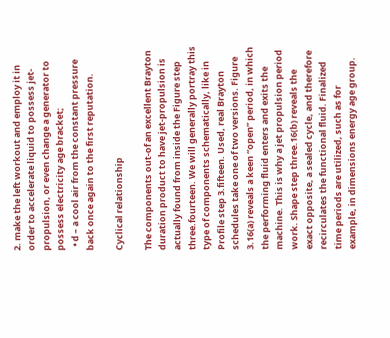2. make the left workout and employ it in order to accelerate liquid to possess jet-propulsion, or even change a generator to possess electricity age bracket;
  • d – a cool air from the constant pressure back once again to the first reputation.

Cyclical relationship

The components out-of an excellent Brayton duration product to have jet-propulsion is actually found from inside the Figure step three.fourteen. We will generally portray this type of components schematically, like in Profile step 3.fifteen. Used, real Brayton schedules take one of two versions. Figure 3.16(a) reveals a keen “open” period, in which the performing fluid enters and exits the machine. This is why a jet propulsion period work. Shape step three.16(b) reveals the exact opposite, a sealed cycle, and therefore recirculates the functional fluid. Finalized time periods are utilized, such as for example, in dimensions energy age group.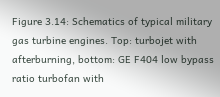Figure 3.14: Schematics of typical military gas turbine engines. Top: turbojet with afterburning, bottom: GE F404 low bypass ratio turbofan with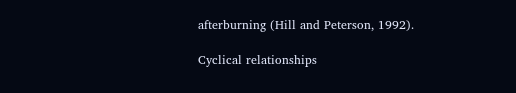afterburning (Hill and Peterson, 1992).

Cyclical relationships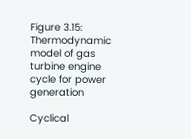Figure 3.15: Thermodynamic model of gas turbine engine cycle for power generation

Cyclical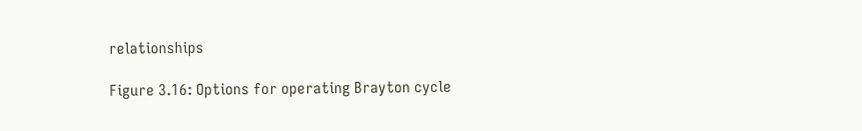relationships

Figure 3.16: Options for operating Brayton cycle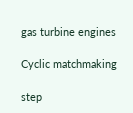gas turbine engines

Cyclic matchmaking

step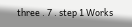three . 7 . step 1 Works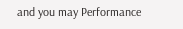and you may Performance